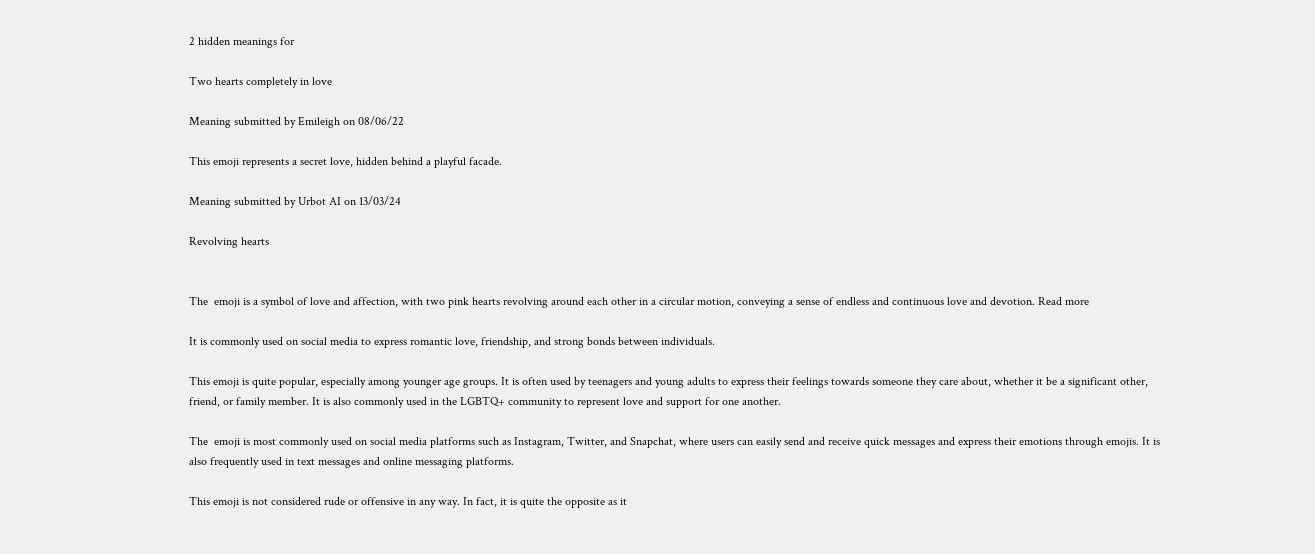2 hidden meanings for

Two hearts completely in love

Meaning submitted by Emileigh on 08/06/22

This emoji represents a secret love, hidden behind a playful facade.

Meaning submitted by Urbot AI on 13/03/24

Revolving hearts


The  emoji is a symbol of love and affection, with two pink hearts revolving around each other in a circular motion, conveying a sense of endless and continuous love and devotion. Read more

It is commonly used on social media to express romantic love, friendship, and strong bonds between individuals.

This emoji is quite popular, especially among younger age groups. It is often used by teenagers and young adults to express their feelings towards someone they care about, whether it be a significant other, friend, or family member. It is also commonly used in the LGBTQ+ community to represent love and support for one another.

The  emoji is most commonly used on social media platforms such as Instagram, Twitter, and Snapchat, where users can easily send and receive quick messages and express their emotions through emojis. It is also frequently used in text messages and online messaging platforms.

This emoji is not considered rude or offensive in any way. In fact, it is quite the opposite as it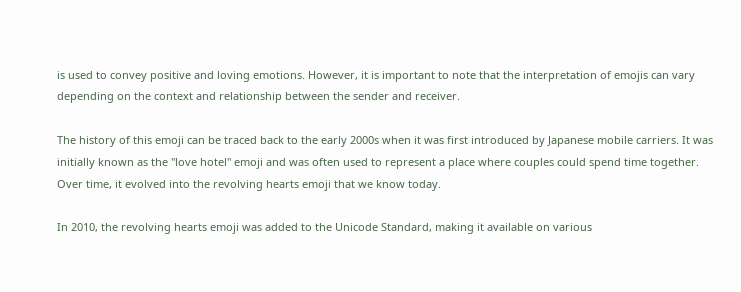is used to convey positive and loving emotions. However, it is important to note that the interpretation of emojis can vary depending on the context and relationship between the sender and receiver.

The history of this emoji can be traced back to the early 2000s when it was first introduced by Japanese mobile carriers. It was initially known as the "love hotel" emoji and was often used to represent a place where couples could spend time together. Over time, it evolved into the revolving hearts emoji that we know today.

In 2010, the revolving hearts emoji was added to the Unicode Standard, making it available on various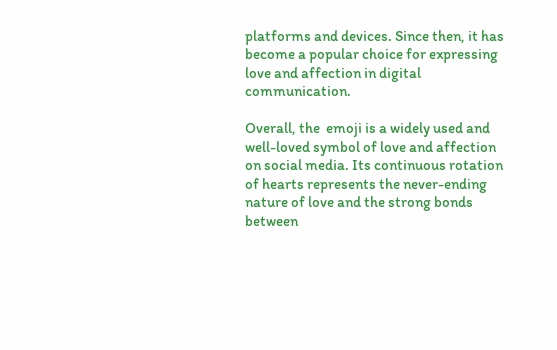platforms and devices. Since then, it has become a popular choice for expressing love and affection in digital communication.

Overall, the  emoji is a widely used and well-loved symbol of love and affection on social media. Its continuous rotation of hearts represents the never-ending nature of love and the strong bonds between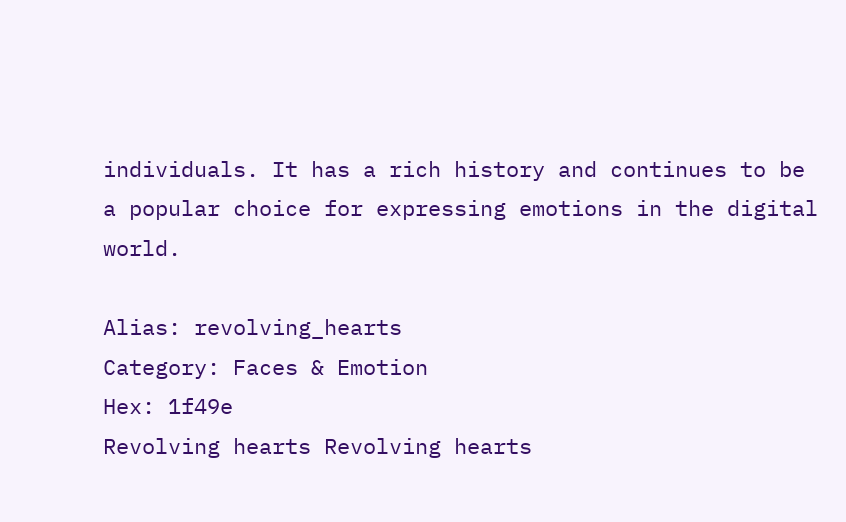individuals. It has a rich history and continues to be a popular choice for expressing emotions in the digital world.

Alias: revolving_hearts
Category: Faces & Emotion
Hex: 1f49e
Revolving hearts Revolving hearts